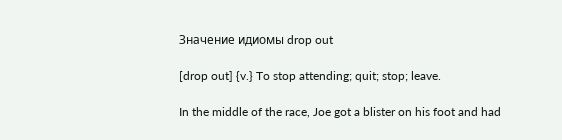Значение идиомы drop out

[drop out] {v.} To stop attending; quit; stop; leave.

In the middle of the race, Joe got a blister on his foot and had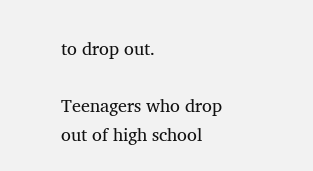to drop out.

Teenagers who drop out of high school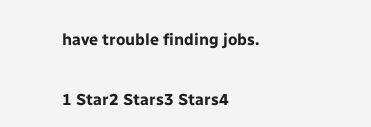have trouble finding jobs.

1 Star2 Stars3 Stars4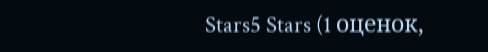Stars5 Stars (1 оценок,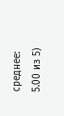среднее: 5.00 из 5)